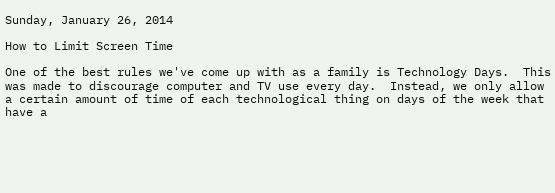Sunday, January 26, 2014

How to Limit Screen Time

One of the best rules we've come up with as a family is Technology Days.  This was made to discourage computer and TV use every day.  Instead, we only allow a certain amount of time of each technological thing on days of the week that have a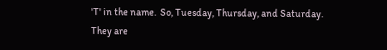'T' in the name.  So, Tuesday, Thursday, and Saturday.  They are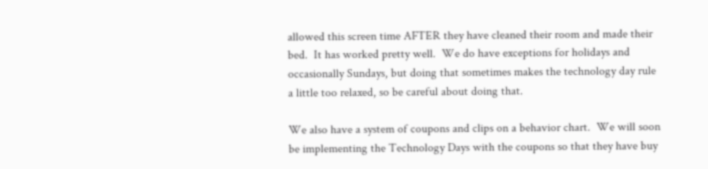allowed this screen time AFTER they have cleaned their room and made their bed.  It has worked pretty well.  We do have exceptions for holidays and occasionally Sundays, but doing that sometimes makes the technology day rule a little too relaxed, so be careful about doing that.

We also have a system of coupons and clips on a behavior chart.  We will soon be implementing the Technology Days with the coupons so that they have buy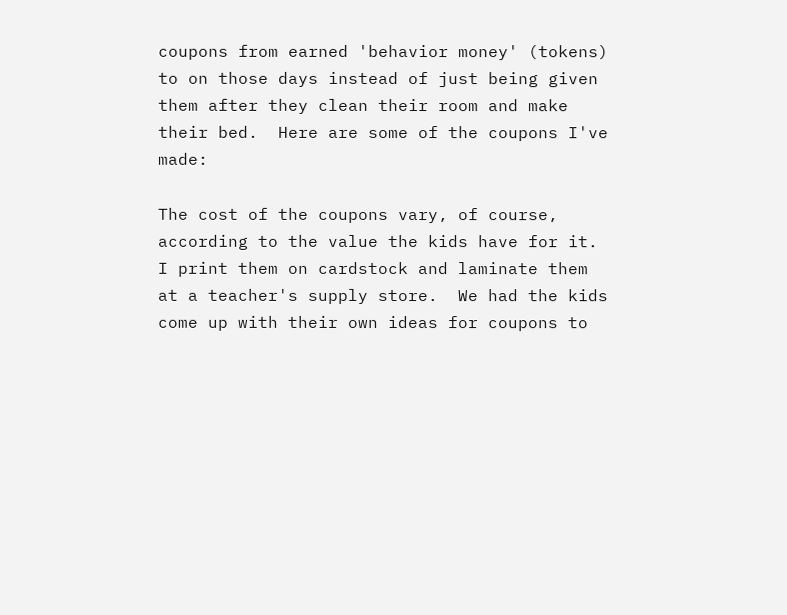coupons from earned 'behavior money' (tokens) to on those days instead of just being given them after they clean their room and make their bed.  Here are some of the coupons I've made:

The cost of the coupons vary, of course, according to the value the kids have for it.  I print them on cardstock and laminate them at a teacher's supply store.  We had the kids come up with their own ideas for coupons to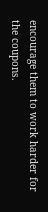encourage them to work harder for the coupons.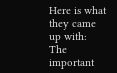Here is what they came up with:
The important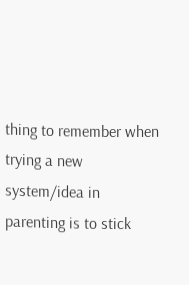thing to remember when trying a new system/idea in parenting is to stick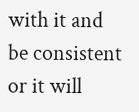with it and be consistent or it will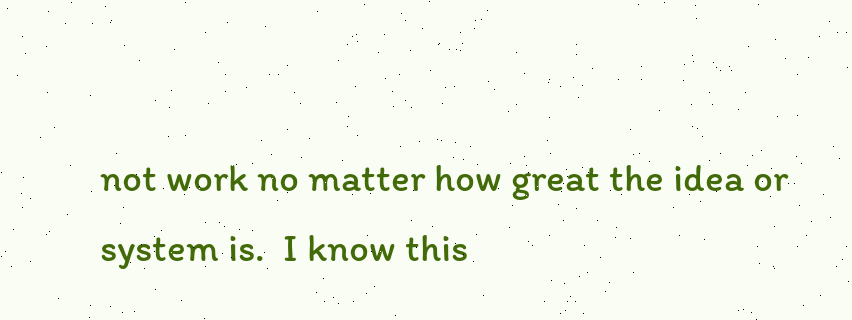not work no matter how great the idea or system is.  I know this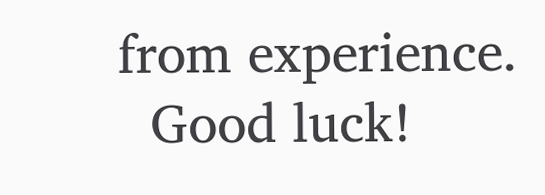from experience.
  Good luck!